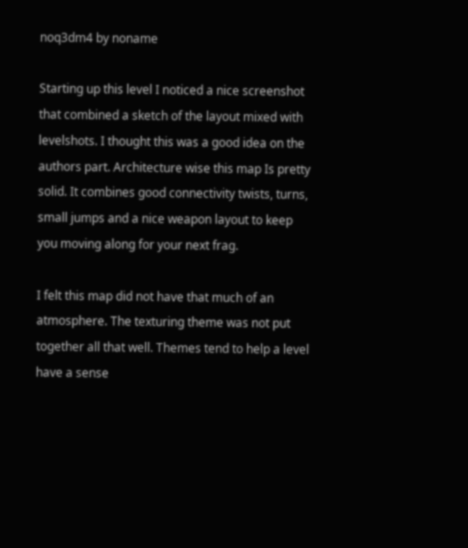noq3dm4 by noname

Starting up this level I noticed a nice screenshot that combined a sketch of the layout mixed with levelshots. I thought this was a good idea on the authors part. Architecture wise this map Is pretty solid. It combines good connectivity twists, turns, small jumps and a nice weapon layout to keep you moving along for your next frag.

I felt this map did not have that much of an atmosphere. The texturing theme was not put together all that well. Themes tend to help a level have a sense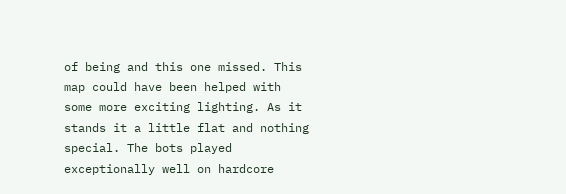of being and this one missed. This map could have been helped with some more exciting lighting. As it stands it a little flat and nothing special. The bots played exceptionally well on hardcore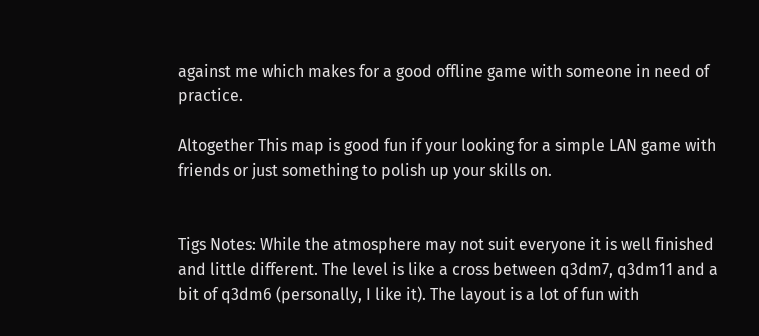against me which makes for a good offline game with someone in need of practice.

Altogether This map is good fun if your looking for a simple LAN game with friends or just something to polish up your skills on.


Tigs Notes: While the atmosphere may not suit everyone it is well finished and little different. The level is like a cross between q3dm7, q3dm11 and a bit of q3dm6 (personally, I like it). The layout is a lot of fun with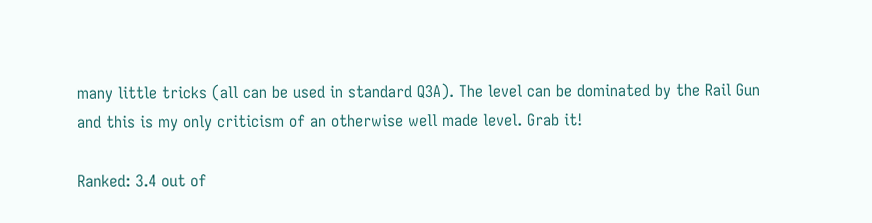many little tricks (all can be used in standard Q3A). The level can be dominated by the Rail Gun and this is my only criticism of an otherwise well made level. Grab it!

Ranked: 3.4 out of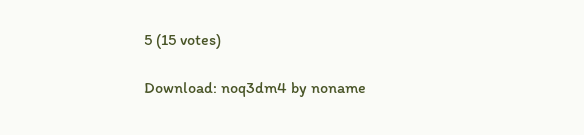5 (15 votes)

Download: noq3dm4 by noname